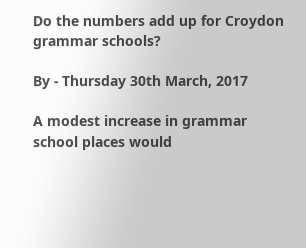Do the numbers add up for Croydon grammar schools?

By - Thursday 30th March, 2017

A modest increase in grammar school places would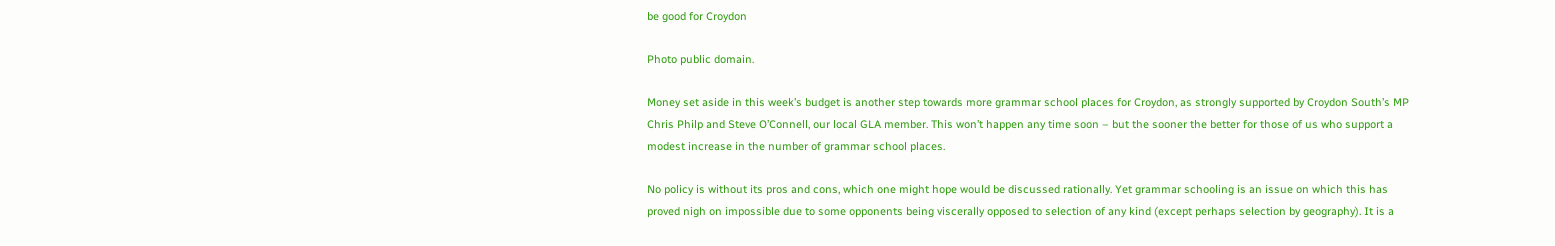be good for Croydon

Photo public domain.

Money set aside in this week’s budget is another step towards more grammar school places for Croydon, as strongly supported by Croydon South’s MP Chris Philp and Steve O’Connell, our local GLA member. This won’t happen any time soon – but the sooner the better for those of us who support a modest increase in the number of grammar school places.

No policy is without its pros and cons, which one might hope would be discussed rationally. Yet grammar schooling is an issue on which this has proved nigh on impossible due to some opponents being viscerally opposed to selection of any kind (except perhaps selection by geography). It is a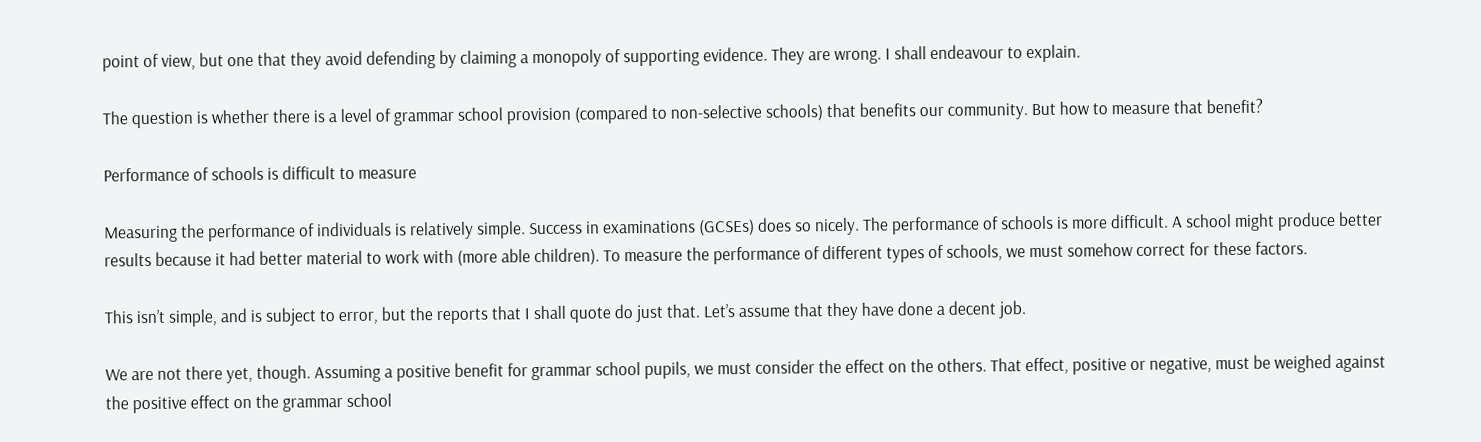point of view, but one that they avoid defending by claiming a monopoly of supporting evidence. They are wrong. I shall endeavour to explain.

The question is whether there is a level of grammar school provision (compared to non-selective schools) that benefits our community. But how to measure that benefit?

Performance of schools is difficult to measure

Measuring the performance of individuals is relatively simple. Success in examinations (GCSEs) does so nicely. The performance of schools is more difficult. A school might produce better results because it had better material to work with (more able children). To measure the performance of different types of schools, we must somehow correct for these factors.

This isn’t simple, and is subject to error, but the reports that I shall quote do just that. Let’s assume that they have done a decent job.

We are not there yet, though. Assuming a positive benefit for grammar school pupils, we must consider the effect on the others. That effect, positive or negative, must be weighed against the positive effect on the grammar school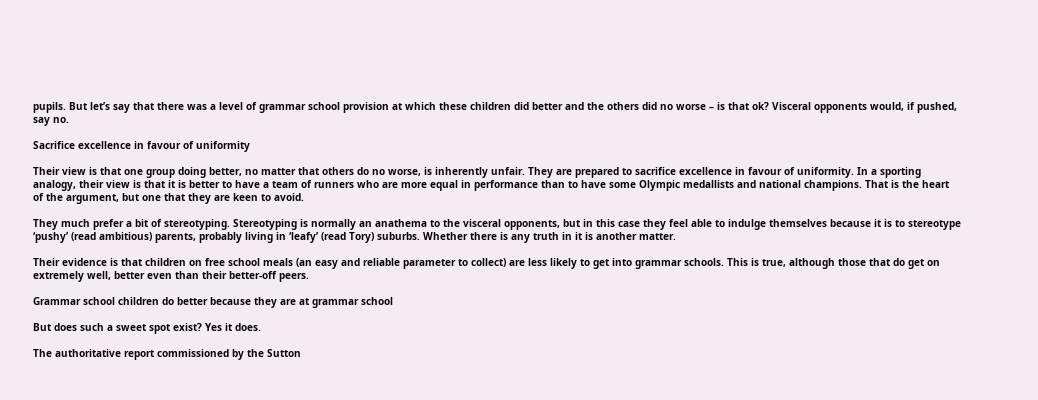pupils. But let’s say that there was a level of grammar school provision at which these children did better and the others did no worse – is that ok? Visceral opponents would, if pushed, say no.

Sacrifice excellence in favour of uniformity

Their view is that one group doing better, no matter that others do no worse, is inherently unfair. They are prepared to sacrifice excellence in favour of uniformity. In a sporting analogy, their view is that it is better to have a team of runners who are more equal in performance than to have some Olympic medallists and national champions. That is the heart of the argument, but one that they are keen to avoid.

They much prefer a bit of stereotyping. Stereotyping is normally an anathema to the visceral opponents, but in this case they feel able to indulge themselves because it is to stereotype ‘pushy’ (read ambitious) parents, probably living in ‘leafy’ (read Tory) suburbs. Whether there is any truth in it is another matter.

Their evidence is that children on free school meals (an easy and reliable parameter to collect) are less likely to get into grammar schools. This is true, although those that do get on extremely well, better even than their better-off peers.

Grammar school children do better because they are at grammar school

But does such a sweet spot exist? Yes it does.

The authoritative report commissioned by the Sutton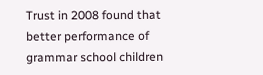Trust in 2008 found that better performance of grammar school children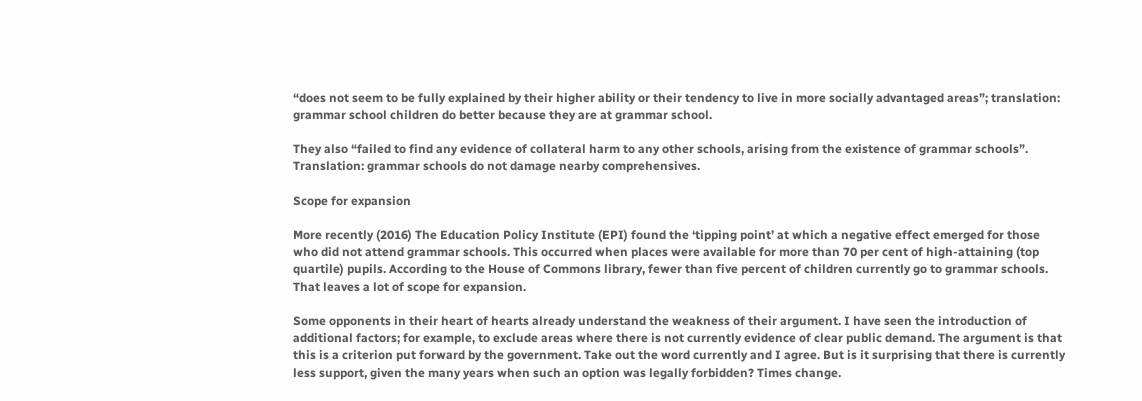“does not seem to be fully explained by their higher ability or their tendency to live in more socially advantaged areas”; translation: grammar school children do better because they are at grammar school.

They also “failed to find any evidence of collateral harm to any other schools, arising from the existence of grammar schools”. Translation: grammar schools do not damage nearby comprehensives.

Scope for expansion

More recently (2016) The Education Policy Institute (EPI) found the ‘tipping point’ at which a negative effect emerged for those who did not attend grammar schools. This occurred when places were available for more than 70 per cent of high-attaining (top quartile) pupils. According to the House of Commons library, fewer than five percent of children currently go to grammar schools. That leaves a lot of scope for expansion.

Some opponents in their heart of hearts already understand the weakness of their argument. I have seen the introduction of additional factors; for example, to exclude areas where there is not currently evidence of clear public demand. The argument is that this is a criterion put forward by the government. Take out the word currently and I agree. But is it surprising that there is currently less support, given the many years when such an option was legally forbidden? Times change.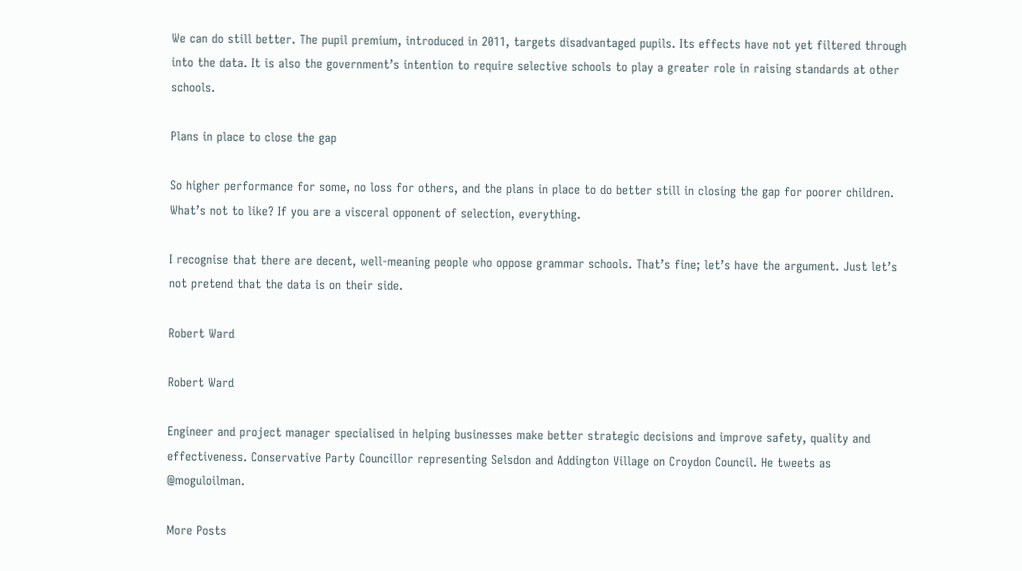We can do still better. The pupil premium, introduced in 2011, targets disadvantaged pupils. Its effects have not yet filtered through into the data. It is also the government’s intention to require selective schools to play a greater role in raising standards at other schools.

Plans in place to close the gap

So higher performance for some, no loss for others, and the plans in place to do better still in closing the gap for poorer children. What’s not to like? If you are a visceral opponent of selection, everything.

I recognise that there are decent, well-meaning people who oppose grammar schools. That’s fine; let’s have the argument. Just let’s not pretend that the data is on their side.

Robert Ward

Robert Ward

Engineer and project manager specialised in helping businesses make better strategic decisions and improve safety, quality and effectiveness. Conservative Party Councillor representing Selsdon and Addington Village on Croydon Council. He tweets as @moguloilman.

More Posts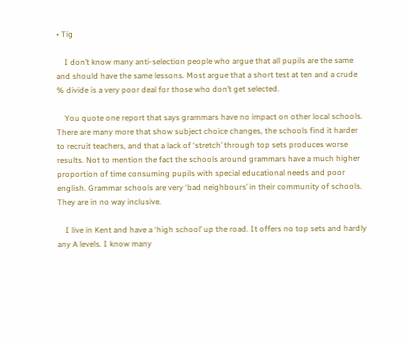• Tig

    I don’t know many anti-selection people who argue that all pupils are the same and should have the same lessons. Most argue that a short test at ten and a crude % divide is a very poor deal for those who don’t get selected.

    You quote one report that says grammars have no impact on other local schools. There are many more that show subject choice changes, the schools find it harder to recruit teachers, and that a lack of ‘stretch’ through top sets produces worse results. Not to mention the fact the schools around grammars have a much higher proportion of time consuming pupils with special educational needs and poor english. Grammar schools are very ‘bad neighbours’ in their community of schools. They are in no way inclusive.

    I live in Kent and have a ‘high school’ up the road. It offers no top sets and hardly any A levels. I know many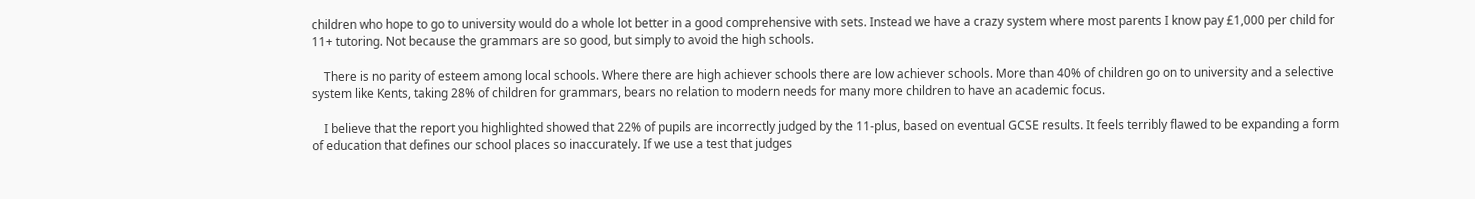children who hope to go to university would do a whole lot better in a good comprehensive with sets. Instead we have a crazy system where most parents I know pay £1,000 per child for 11+ tutoring. Not because the grammars are so good, but simply to avoid the high schools.

    There is no parity of esteem among local schools. Where there are high achiever schools there are low achiever schools. More than 40% of children go on to university and a selective system like Kents, taking 28% of children for grammars, bears no relation to modern needs for many more children to have an academic focus.

    I believe that the report you highlighted showed that 22% of pupils are incorrectly judged by the 11-plus, based on eventual GCSE results. It feels terribly flawed to be expanding a form of education that defines our school places so inaccurately. If we use a test that judges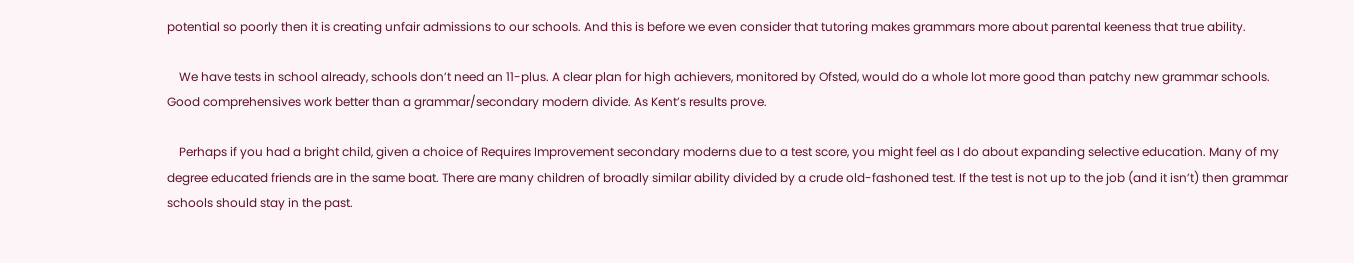potential so poorly then it is creating unfair admissions to our schools. And this is before we even consider that tutoring makes grammars more about parental keeness that true ability.

    We have tests in school already, schools don’t need an 11-plus. A clear plan for high achievers, monitored by Ofsted, would do a whole lot more good than patchy new grammar schools. Good comprehensives work better than a grammar/secondary modern divide. As Kent’s results prove.

    Perhaps if you had a bright child, given a choice of Requires Improvement secondary moderns due to a test score, you might feel as I do about expanding selective education. Many of my degree educated friends are in the same boat. There are many children of broadly similar ability divided by a crude old-fashoned test. If the test is not up to the job (and it isn’t) then grammar schools should stay in the past.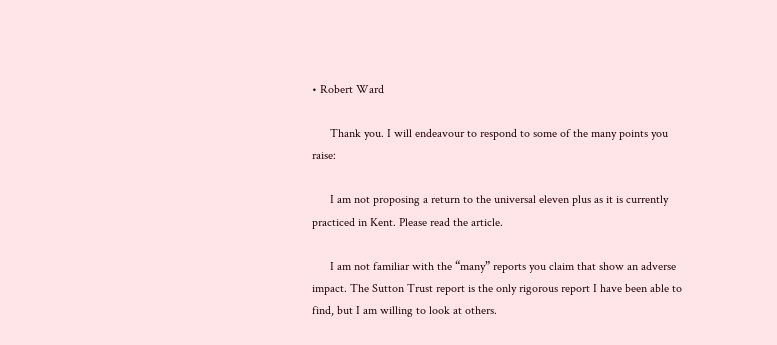• Robert Ward

      Thank you. I will endeavour to respond to some of the many points you raise:

      I am not proposing a return to the universal eleven plus as it is currently practiced in Kent. Please read the article.

      I am not familiar with the “many” reports you claim that show an adverse impact. The Sutton Trust report is the only rigorous report I have been able to find, but I am willing to look at others.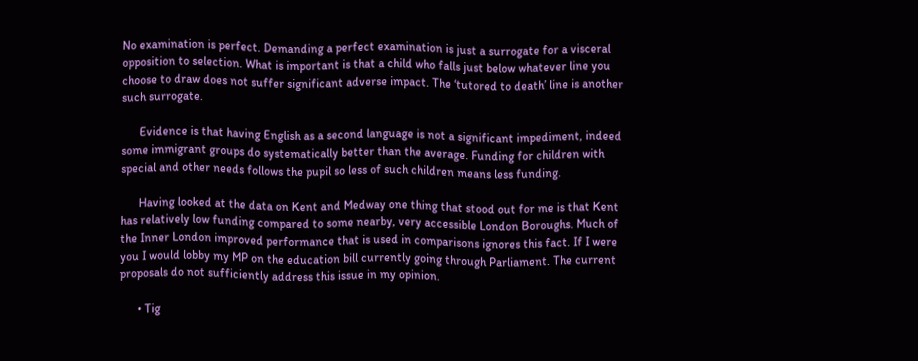No examination is perfect. Demanding a perfect examination is just a surrogate for a visceral opposition to selection. What is important is that a child who falls just below whatever line you choose to draw does not suffer significant adverse impact. The ‘tutored to death’ line is another such surrogate.

      Evidence is that having English as a second language is not a significant impediment, indeed some immigrant groups do systematically better than the average. Funding for children with special and other needs follows the pupil so less of such children means less funding.

      Having looked at the data on Kent and Medway one thing that stood out for me is that Kent has relatively low funding compared to some nearby, very accessible London Boroughs. Much of the Inner London improved performance that is used in comparisons ignores this fact. If I were you I would lobby my MP on the education bill currently going through Parliament. The current proposals do not sufficiently address this issue in my opinion.

      • Tig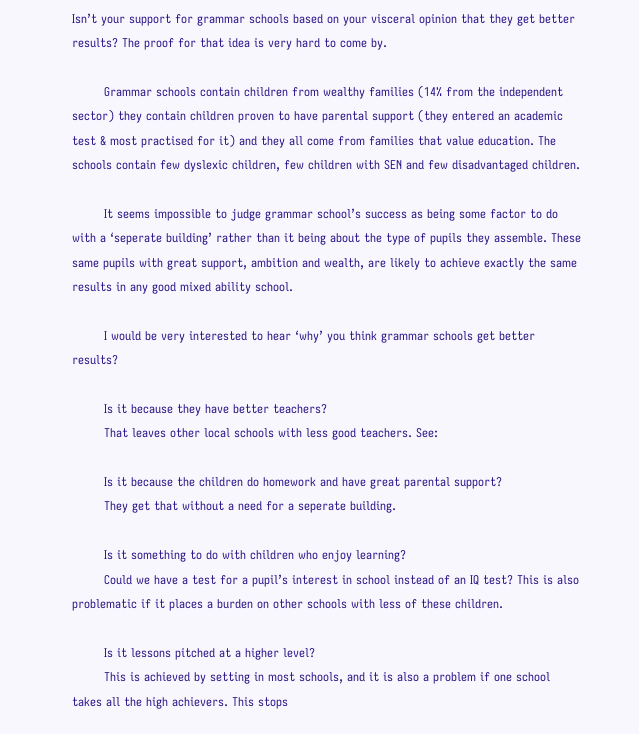Isn’t your support for grammar schools based on your visceral opinion that they get better results? The proof for that idea is very hard to come by.

        Grammar schools contain children from wealthy families (14% from the independent sector) they contain children proven to have parental support (they entered an academic test & most practised for it) and they all come from families that value education. The schools contain few dyslexic children, few children with SEN and few disadvantaged children.

        It seems impossible to judge grammar school’s success as being some factor to do with a ‘seperate building’ rather than it being about the type of pupils they assemble. These same pupils with great support, ambition and wealth, are likely to achieve exactly the same results in any good mixed ability school.

        I would be very interested to hear ‘why’ you think grammar schools get better results?

        Is it because they have better teachers?
        That leaves other local schools with less good teachers. See:

        Is it because the children do homework and have great parental support?
        They get that without a need for a seperate building.

        Is it something to do with children who enjoy learning?
        Could we have a test for a pupil’s interest in school instead of an IQ test? This is also problematic if it places a burden on other schools with less of these children.

        Is it lessons pitched at a higher level?
        This is achieved by setting in most schools, and it is also a problem if one school takes all the high achievers. This stops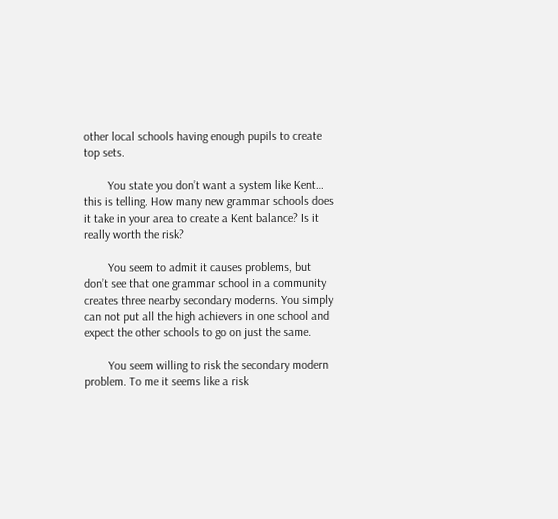other local schools having enough pupils to create top sets.

        You state you don’t want a system like Kent… this is telling. How many new grammar schools does it take in your area to create a Kent balance? Is it really worth the risk?

        You seem to admit it causes problems, but don’t see that one grammar school in a community creates three nearby secondary moderns. You simply can not put all the high achievers in one school and expect the other schools to go on just the same.

        You seem willing to risk the secondary modern problem. To me it seems like a risk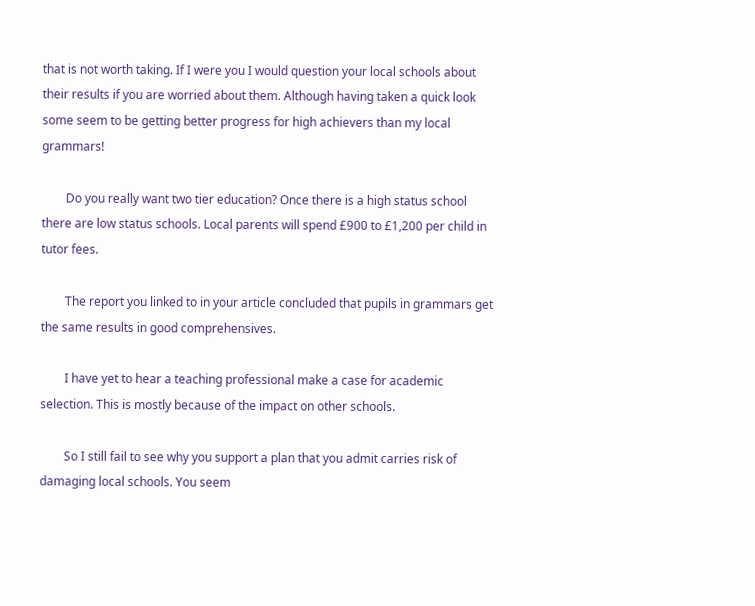that is not worth taking. If I were you I would question your local schools about their results if you are worried about them. Although having taken a quick look some seem to be getting better progress for high achievers than my local grammars!

        Do you really want two tier education? Once there is a high status school there are low status schools. Local parents will spend £900 to £1,200 per child in tutor fees.

        The report you linked to in your article concluded that pupils in grammars get the same results in good comprehensives.

        I have yet to hear a teaching professional make a case for academic selection. This is mostly because of the impact on other schools.

        So I still fail to see why you support a plan that you admit carries risk of damaging local schools. You seem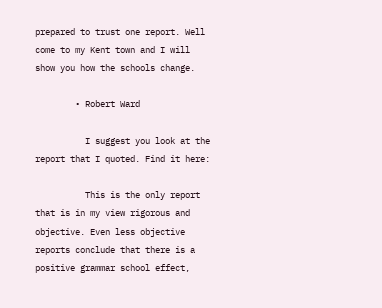prepared to trust one report. Well come to my Kent town and I will show you how the schools change.

        • Robert Ward

          I suggest you look at the report that I quoted. Find it here:

          This is the only report that is in my view rigorous and objective. Even less objective reports conclude that there is a positive grammar school effect,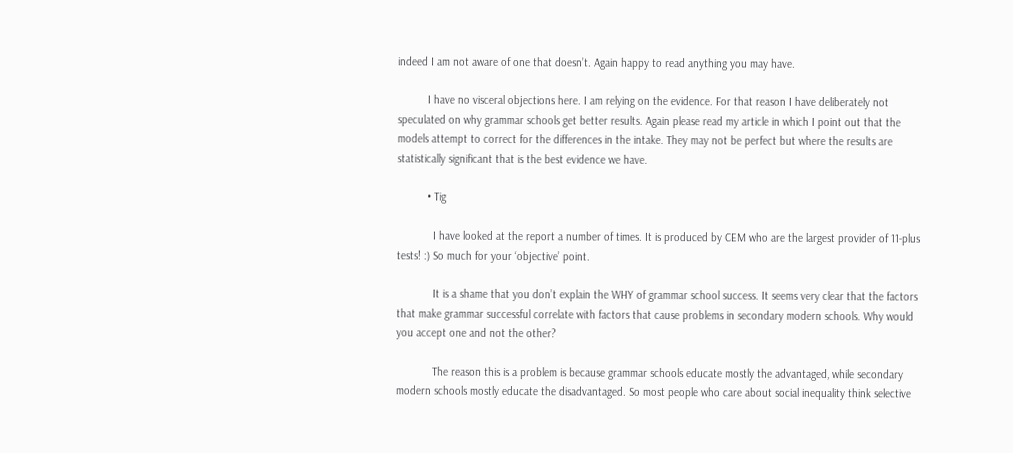indeed I am not aware of one that doesn’t. Again happy to read anything you may have.

          I have no visceral objections here. I am relying on the evidence. For that reason I have deliberately not speculated on why grammar schools get better results. Again please read my article in which I point out that the models attempt to correct for the differences in the intake. They may not be perfect but where the results are statistically significant that is the best evidence we have.

          • Tig

            I have looked at the report a number of times. It is produced by CEM who are the largest provider of 11-plus tests! :) So much for your ‘objective’ point.

            It is a shame that you don’t explain the WHY of grammar school success. It seems very clear that the factors that make grammar successful correlate with factors that cause problems in secondary modern schools. Why would you accept one and not the other?

            The reason this is a problem is because grammar schools educate mostly the advantaged, while secondary modern schools mostly educate the disadvantaged. So most people who care about social inequality think selective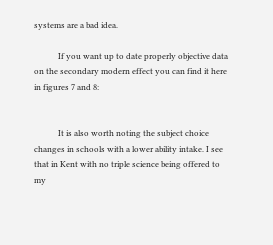systems are a bad idea.

            If you want up to date properly objective data on the secondary modern effect you can find it here in figures 7 and 8:


            It is also worth noting the subject choice changes in schools with a lower ability intake. I see that in Kent with no triple science being offered to my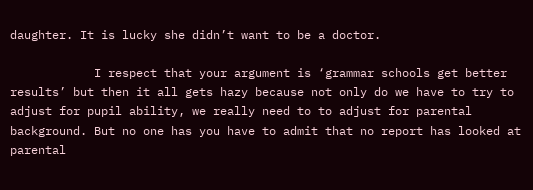daughter. It is lucky she didn’t want to be a doctor.

            I respect that your argument is ‘grammar schools get better results’ but then it all gets hazy because not only do we have to try to adjust for pupil ability, we really need to to adjust for parental background. But no one has you have to admit that no report has looked at parental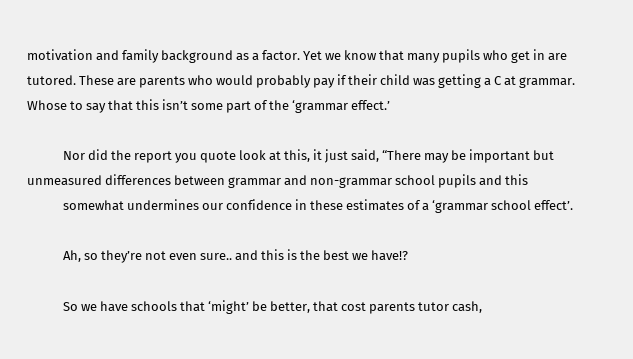motivation and family background as a factor. Yet we know that many pupils who get in are tutored. These are parents who would probably pay if their child was getting a C at grammar. Whose to say that this isn’t some part of the ‘grammar effect.’

            Nor did the report you quote look at this, it just said, “There may be important but unmeasured differences between grammar and non-grammar school pupils and this
            somewhat undermines our confidence in these estimates of a ‘grammar school effect’.

            Ah, so they’re not even sure.. and this is the best we have!?

            So we have schools that ‘might’ be better, that cost parents tutor cash,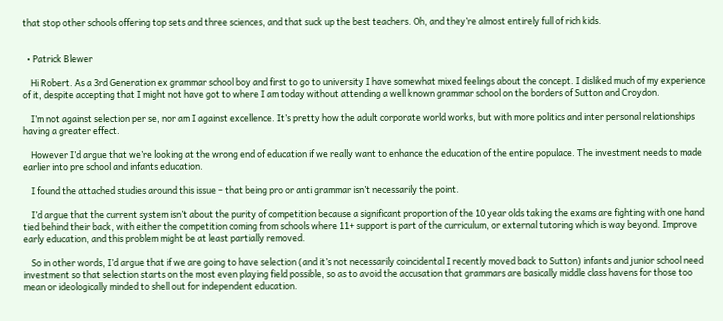that stop other schools offering top sets and three sciences, and that suck up the best teachers. Oh, and they’re almost entirely full of rich kids.


  • Patrick Blewer

    Hi Robert. As a 3rd Generation ex grammar school boy and first to go to university I have somewhat mixed feelings about the concept. I disliked much of my experience of it, despite accepting that I might not have got to where I am today without attending a well known grammar school on the borders of Sutton and Croydon.

    I’m not against selection per se, nor am I against excellence. It’s pretty how the adult corporate world works, but with more politics and inter personal relationships having a greater effect.

    However I’d argue that we’re looking at the wrong end of education if we really want to enhance the education of the entire populace. The investment needs to made earlier into pre school and infants education.

    I found the attached studies around this issue – that being pro or anti grammar isn’t necessarily the point.

    I’d argue that the current system isn’t about the purity of competition because a significant proportion of the 10 year olds taking the exams are fighting with one hand tied behind their back, with either the competition coming from schools where 11+ support is part of the curriculum, or external tutoring which is way beyond. Improve early education, and this problem might be at least partially removed.

    So in other words, I’d argue that if we are going to have selection (and it’s not necessarily coincidental I recently moved back to Sutton) infants and junior school need investment so that selection starts on the most even playing field possible, so as to avoid the accusation that grammars are basically middle class havens for those too mean or ideologically minded to shell out for independent education.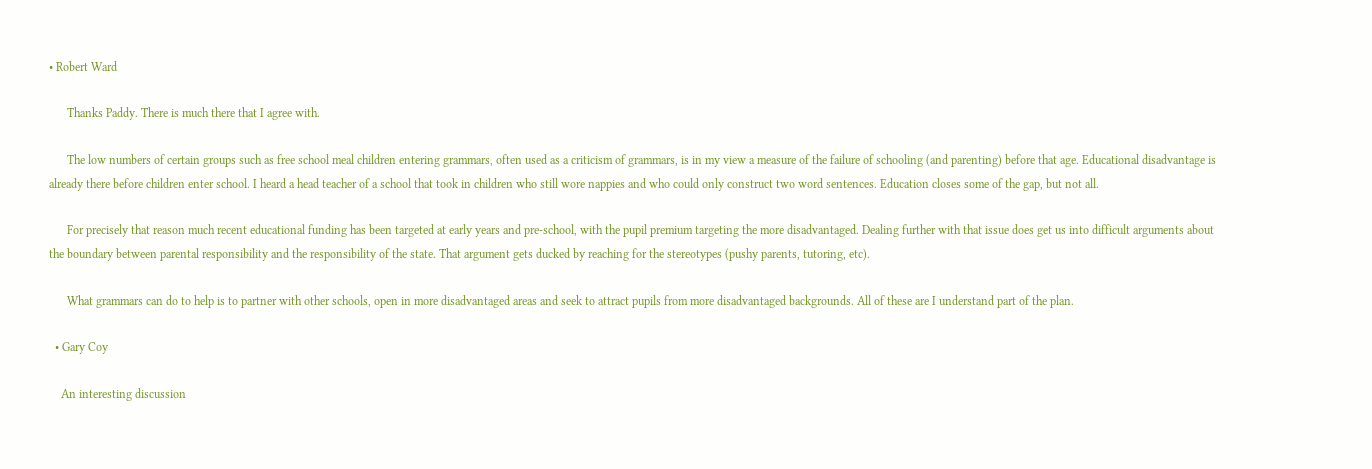• Robert Ward

      Thanks Paddy. There is much there that I agree with.

      The low numbers of certain groups such as free school meal children entering grammars, often used as a criticism of grammars, is in my view a measure of the failure of schooling (and parenting) before that age. Educational disadvantage is already there before children enter school. I heard a head teacher of a school that took in children who still wore nappies and who could only construct two word sentences. Education closes some of the gap, but not all.

      For precisely that reason much recent educational funding has been targeted at early years and pre-school, with the pupil premium targeting the more disadvantaged. Dealing further with that issue does get us into difficult arguments about the boundary between parental responsibility and the responsibility of the state. That argument gets ducked by reaching for the stereotypes (pushy parents, tutoring, etc).

      What grammars can do to help is to partner with other schools, open in more disadvantaged areas and seek to attract pupils from more disadvantaged backgrounds. All of these are I understand part of the plan.

  • Gary Coy

    An interesting discussion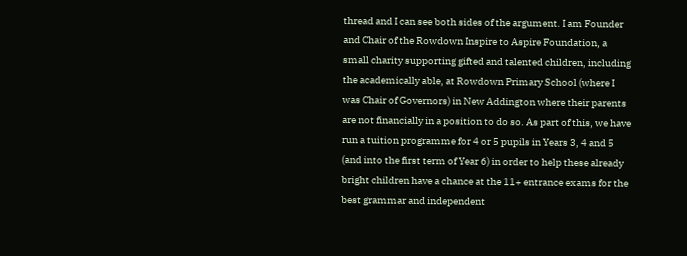thread and I can see both sides of the argument. I am Founder and Chair of the Rowdown Inspire to Aspire Foundation, a small charity supporting gifted and talented children, including the academically able, at Rowdown Primary School (where I was Chair of Governors) in New Addington where their parents are not financially in a position to do so. As part of this, we have run a tuition programme for 4 or 5 pupils in Years 3, 4 and 5 (and into the first term of Year 6) in order to help these already bright children have a chance at the 11+ entrance exams for the best grammar and independent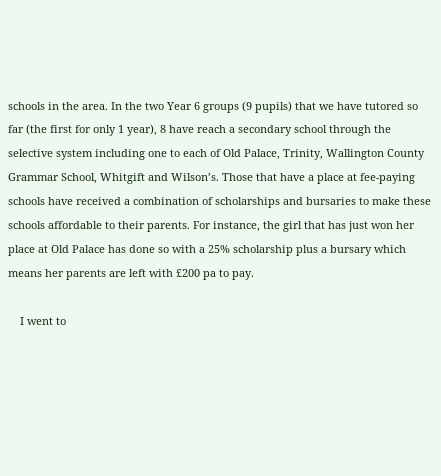schools in the area. In the two Year 6 groups (9 pupils) that we have tutored so far (the first for only 1 year), 8 have reach a secondary school through the selective system including one to each of Old Palace, Trinity, Wallington County Grammar School, Whitgift and Wilson’s. Those that have a place at fee-paying schools have received a combination of scholarships and bursaries to make these schools affordable to their parents. For instance, the girl that has just won her place at Old Palace has done so with a 25% scholarship plus a bursary which means her parents are left with £200 pa to pay.

    I went to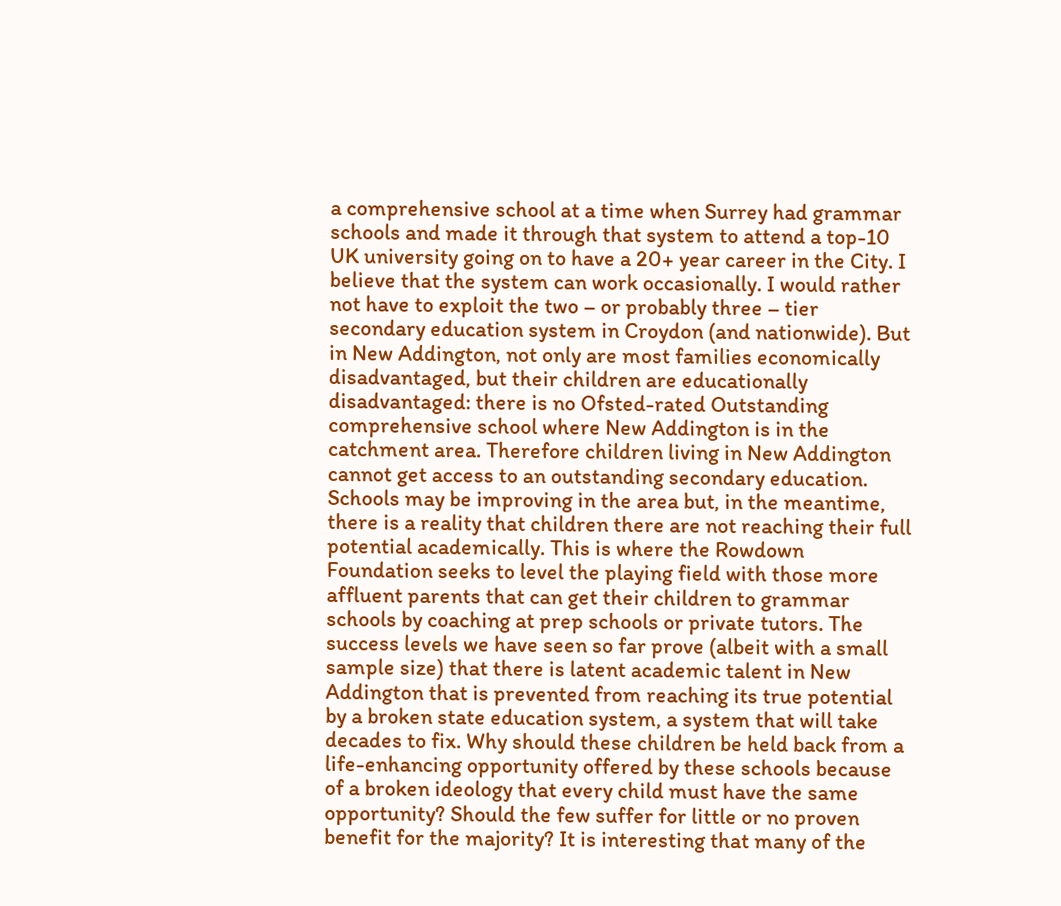a comprehensive school at a time when Surrey had grammar schools and made it through that system to attend a top-10 UK university going on to have a 20+ year career in the City. I believe that the system can work occasionally. I would rather not have to exploit the two – or probably three – tier secondary education system in Croydon (and nationwide). But in New Addington, not only are most families economically disadvantaged, but their children are educationally disadvantaged: there is no Ofsted-rated Outstanding comprehensive school where New Addington is in the catchment area. Therefore children living in New Addington cannot get access to an outstanding secondary education. Schools may be improving in the area but, in the meantime, there is a reality that children there are not reaching their full potential academically. This is where the Rowdown Foundation seeks to level the playing field with those more affluent parents that can get their children to grammar schools by coaching at prep schools or private tutors. The success levels we have seen so far prove (albeit with a small sample size) that there is latent academic talent in New Addington that is prevented from reaching its true potential by a broken state education system, a system that will take decades to fix. Why should these children be held back from a life-enhancing opportunity offered by these schools because of a broken ideology that every child must have the same opportunity? Should the few suffer for little or no proven benefit for the majority? It is interesting that many of the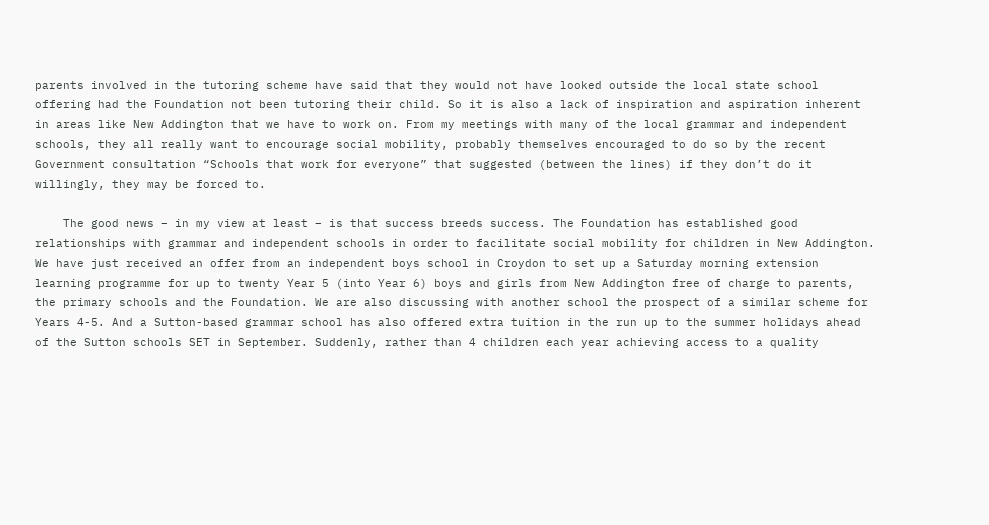parents involved in the tutoring scheme have said that they would not have looked outside the local state school offering had the Foundation not been tutoring their child. So it is also a lack of inspiration and aspiration inherent in areas like New Addington that we have to work on. From my meetings with many of the local grammar and independent schools, they all really want to encourage social mobility, probably themselves encouraged to do so by the recent Government consultation “Schools that work for everyone” that suggested (between the lines) if they don’t do it willingly, they may be forced to.

    The good news – in my view at least – is that success breeds success. The Foundation has established good relationships with grammar and independent schools in order to facilitate social mobility for children in New Addington. We have just received an offer from an independent boys school in Croydon to set up a Saturday morning extension learning programme for up to twenty Year 5 (into Year 6) boys and girls from New Addington free of charge to parents, the primary schools and the Foundation. We are also discussing with another school the prospect of a similar scheme for Years 4-5. And a Sutton-based grammar school has also offered extra tuition in the run up to the summer holidays ahead of the Sutton schools SET in September. Suddenly, rather than 4 children each year achieving access to a quality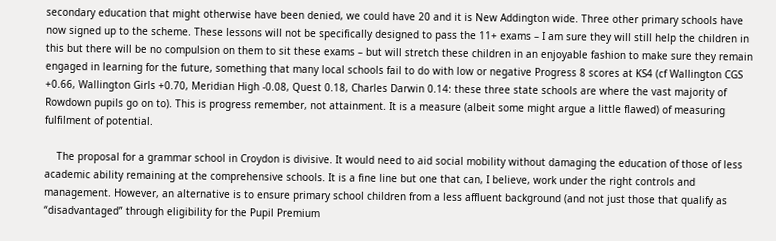secondary education that might otherwise have been denied, we could have 20 and it is New Addington wide. Three other primary schools have now signed up to the scheme. These lessons will not be specifically designed to pass the 11+ exams – I am sure they will still help the children in this but there will be no compulsion on them to sit these exams – but will stretch these children in an enjoyable fashion to make sure they remain engaged in learning for the future, something that many local schools fail to do with low or negative Progress 8 scores at KS4 (cf Wallington CGS +0.66, Wallington Girls +0.70, Meridian High -0.08, Quest 0.18, Charles Darwin 0.14: these three state schools are where the vast majority of Rowdown pupils go on to). This is progress remember, not attainment. It is a measure (albeit some might argue a little flawed) of measuring fulfilment of potential.

    The proposal for a grammar school in Croydon is divisive. It would need to aid social mobility without damaging the education of those of less academic ability remaining at the comprehensive schools. It is a fine line but one that can, I believe, work under the right controls and management. However, an alternative is to ensure primary school children from a less affluent background (and not just those that qualify as “disadvantaged” through eligibility for the Pupil Premium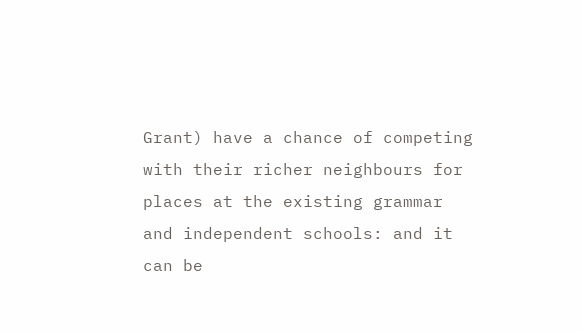Grant) have a chance of competing with their richer neighbours for places at the existing grammar and independent schools: and it can be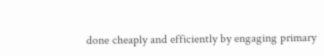done cheaply and efficiently by engaging primary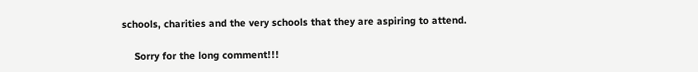schools, charities and the very schools that they are aspiring to attend.

    Sorry for the long comment!!!